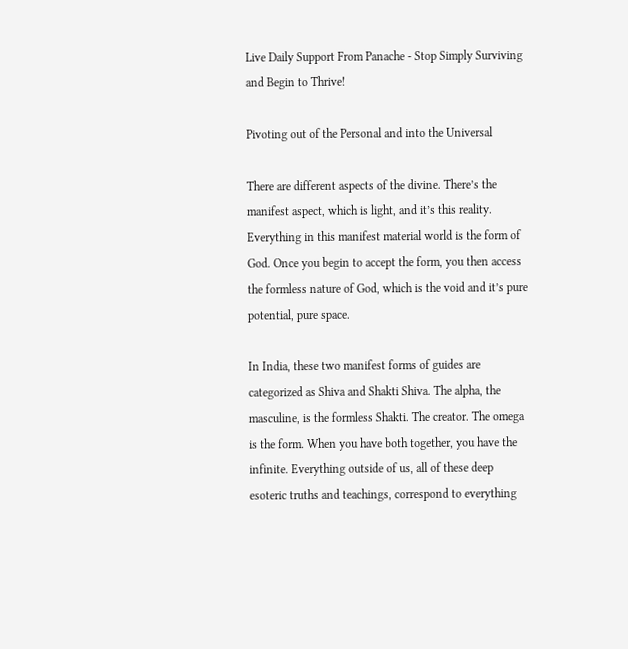Live Daily Support From Panache - Stop Simply Surviving and Begin to Thrive!

Pivoting out of the Personal and into the Universal

There are different aspects of the divine. There’s the manifest aspect, which is light, and it’s this reality. Everything in this manifest material world is the form of God. Once you begin to accept the form, you then access the formless nature of God, which is the void and it’s pure potential, pure space.

In India, these two manifest forms of guides are categorized as Shiva and Shakti Shiva. The alpha, the masculine, is the formless Shakti. The creator. The omega is the form. When you have both together, you have the infinite. Everything outside of us, all of these deep esoteric truths and teachings, correspond to everything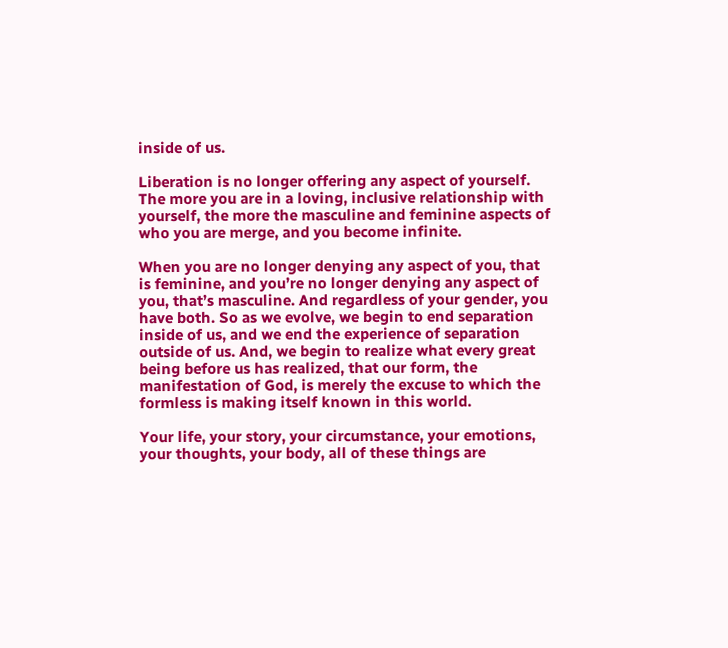inside of us.

Liberation is no longer offering any aspect of yourself. The more you are in a loving, inclusive relationship with yourself, the more the masculine and feminine aspects of who you are merge, and you become infinite.

When you are no longer denying any aspect of you, that is feminine, and you’re no longer denying any aspect of you, that’s masculine. And regardless of your gender, you have both. So as we evolve, we begin to end separation inside of us, and we end the experience of separation outside of us. And, we begin to realize what every great being before us has realized, that our form, the manifestation of God, is merely the excuse to which the formless is making itself known in this world.

Your life, your story, your circumstance, your emotions, your thoughts, your body, all of these things are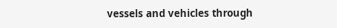vessels and vehicles through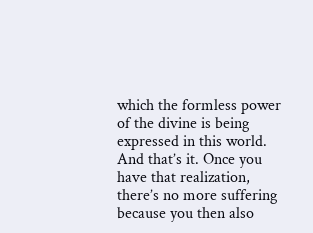which the formless power of the divine is being expressed in this world. And that’s it. Once you have that realization, there’s no more suffering because you then also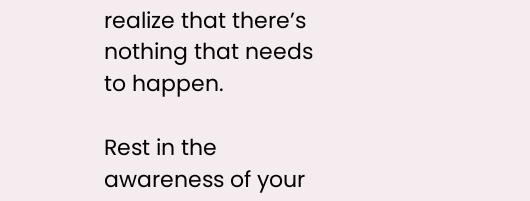realize that there’s nothing that needs to happen.

Rest in the awareness of your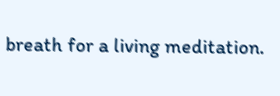breath for a living meditation.